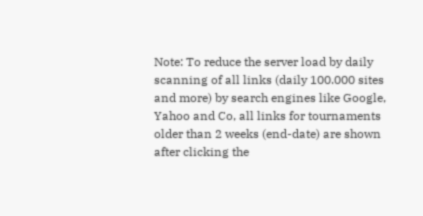Note: To reduce the server load by daily scanning of all links (daily 100.000 sites and more) by search engines like Google, Yahoo and Co, all links for tournaments older than 2 weeks (end-date) are shown after clicking the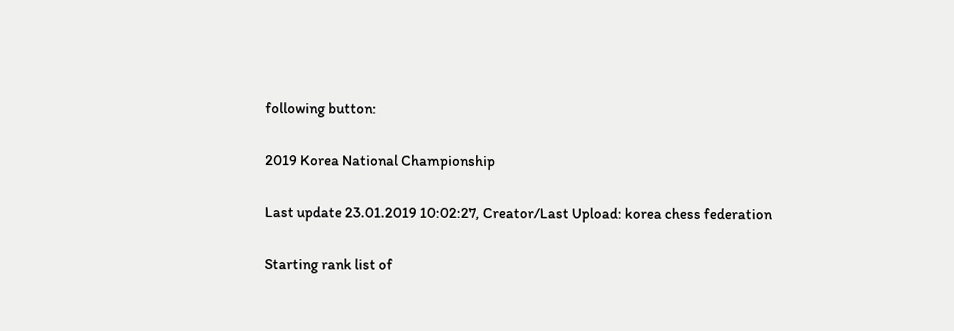following button:

2019 Korea National Championship

Last update 23.01.2019 10:02:27, Creator/Last Upload: korea chess federation

Starting rank list of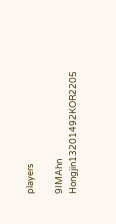players

9IMAhn Hongjin13201492KOR2205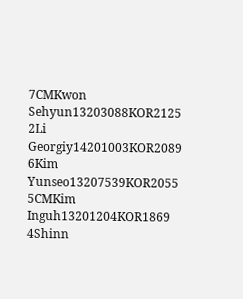7CMKwon Sehyun13203088KOR2125
2Li Georgiy14201003KOR2089
6Kim Yunseo13207539KOR2055
5CMKim Inguh13201204KOR1869
4Shinn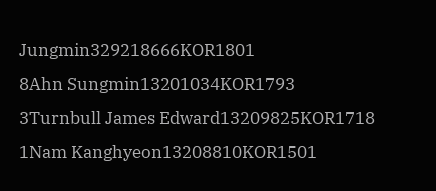Jungmin329218666KOR1801
8Ahn Sungmin13201034KOR1793
3Turnbull James Edward13209825KOR1718
1Nam Kanghyeon13208810KOR1501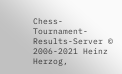Chess-Tournament-Results-Server © 2006-2021 Heinz Herzog,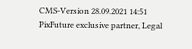CMS-Version 28.09.2021 14:51
PixFuture exclusive partner, Legal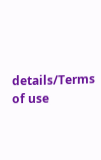details/Terms of use